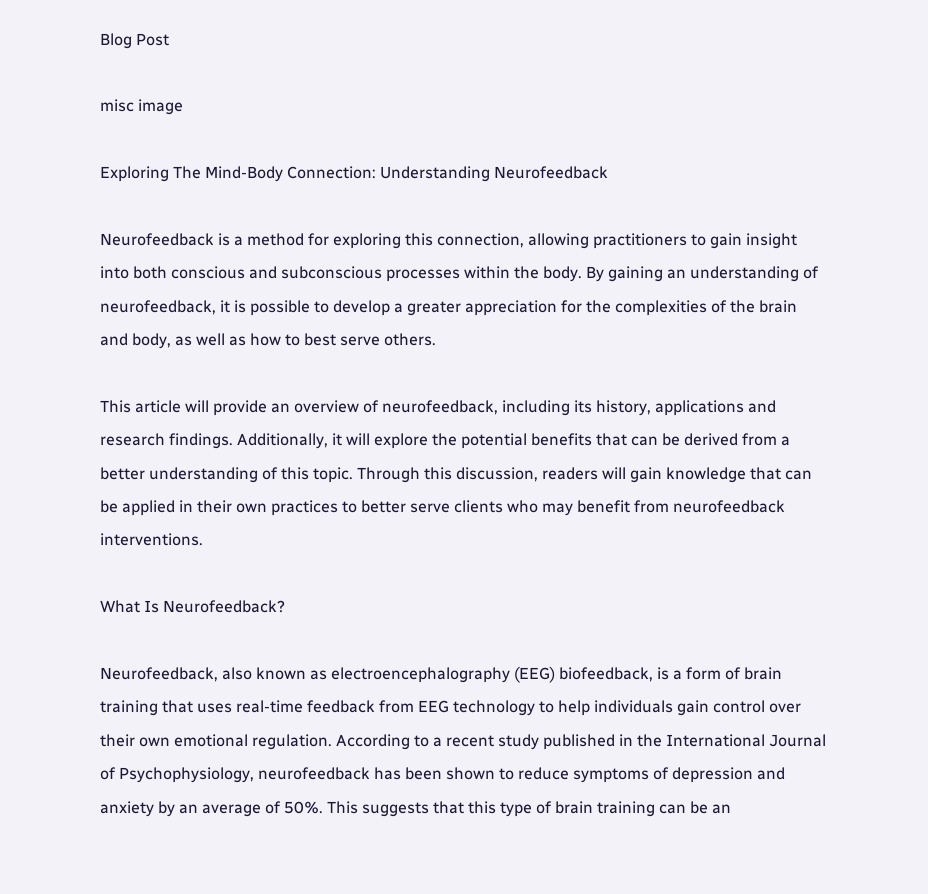Blog Post

misc image

Exploring The Mind-Body Connection: Understanding Neurofeedback

Neurofeedback is a method for exploring this connection, allowing practitioners to gain insight into both conscious and subconscious processes within the body. By gaining an understanding of neurofeedback, it is possible to develop a greater appreciation for the complexities of the brain and body, as well as how to best serve others.

This article will provide an overview of neurofeedback, including its history, applications and research findings. Additionally, it will explore the potential benefits that can be derived from a better understanding of this topic. Through this discussion, readers will gain knowledge that can be applied in their own practices to better serve clients who may benefit from neurofeedback interventions.

What Is Neurofeedback?

Neurofeedback, also known as electroencephalography (EEG) biofeedback, is a form of brain training that uses real-time feedback from EEG technology to help individuals gain control over their own emotional regulation. According to a recent study published in the International Journal of Psychophysiology, neurofeedback has been shown to reduce symptoms of depression and anxiety by an average of 50%. This suggests that this type of brain training can be an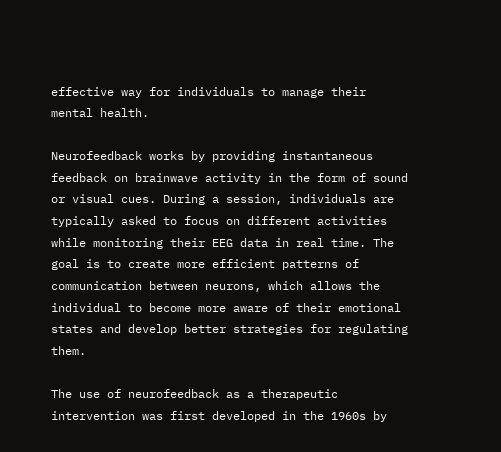effective way for individuals to manage their mental health.

Neurofeedback works by providing instantaneous feedback on brainwave activity in the form of sound or visual cues. During a session, individuals are typically asked to focus on different activities while monitoring their EEG data in real time. The goal is to create more efficient patterns of communication between neurons, which allows the individual to become more aware of their emotional states and develop better strategies for regulating them.

The use of neurofeedback as a therapeutic intervention was first developed in the 1960s by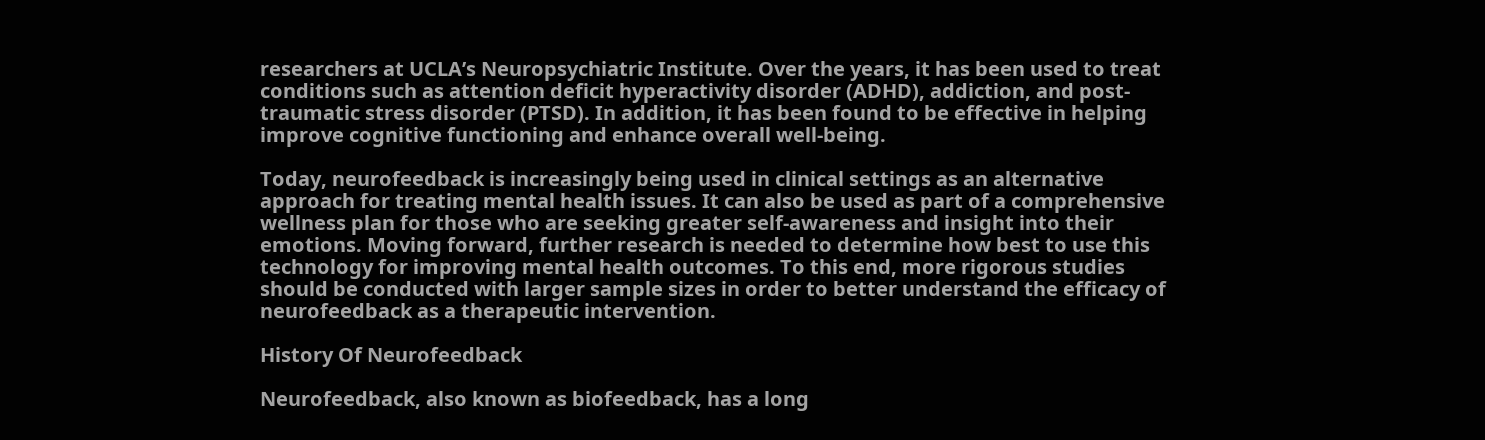researchers at UCLA’s Neuropsychiatric Institute. Over the years, it has been used to treat conditions such as attention deficit hyperactivity disorder (ADHD), addiction, and post-traumatic stress disorder (PTSD). In addition, it has been found to be effective in helping improve cognitive functioning and enhance overall well-being.

Today, neurofeedback is increasingly being used in clinical settings as an alternative approach for treating mental health issues. It can also be used as part of a comprehensive wellness plan for those who are seeking greater self-awareness and insight into their emotions. Moving forward, further research is needed to determine how best to use this technology for improving mental health outcomes. To this end, more rigorous studies should be conducted with larger sample sizes in order to better understand the efficacy of neurofeedback as a therapeutic intervention.

History Of Neurofeedback

Neurofeedback, also known as biofeedback, has a long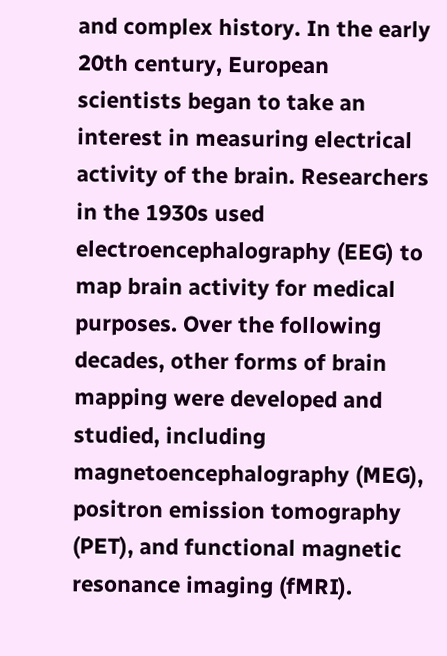and complex history. In the early 20th century, European scientists began to take an interest in measuring electrical activity of the brain. Researchers in the 1930s used electroencephalography (EEG) to map brain activity for medical purposes. Over the following decades, other forms of brain mapping were developed and studied, including magnetoencephalography (MEG), positron emission tomography (PET), and functional magnetic resonance imaging (fMRI).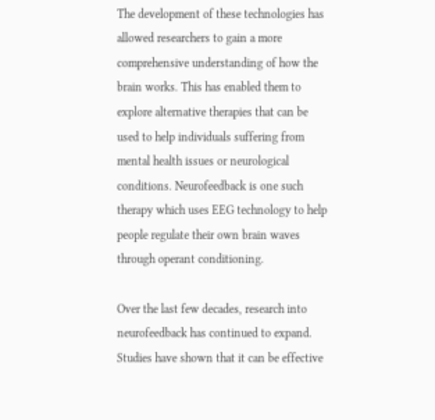The development of these technologies has allowed researchers to gain a more comprehensive understanding of how the brain works. This has enabled them to explore alternative therapies that can be used to help individuals suffering from mental health issues or neurological conditions. Neurofeedback is one such therapy which uses EEG technology to help people regulate their own brain waves through operant conditioning.

Over the last few decades, research into neurofeedback has continued to expand. Studies have shown that it can be effective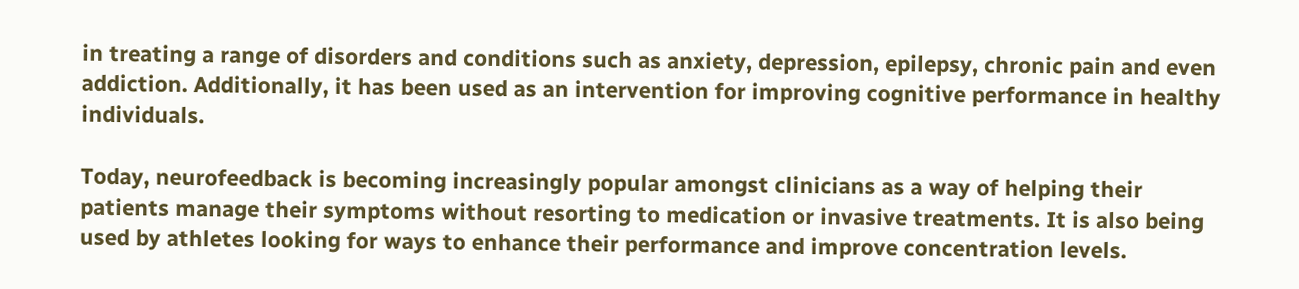in treating a range of disorders and conditions such as anxiety, depression, epilepsy, chronic pain and even addiction. Additionally, it has been used as an intervention for improving cognitive performance in healthy individuals.

Today, neurofeedback is becoming increasingly popular amongst clinicians as a way of helping their patients manage their symptoms without resorting to medication or invasive treatments. It is also being used by athletes looking for ways to enhance their performance and improve concentration levels.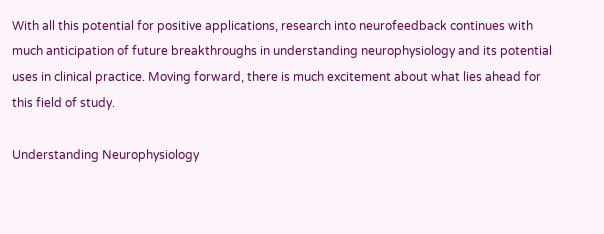With all this potential for positive applications, research into neurofeedback continues with much anticipation of future breakthroughs in understanding neurophysiology and its potential uses in clinical practice. Moving forward, there is much excitement about what lies ahead for this field of study.

Understanding Neurophysiology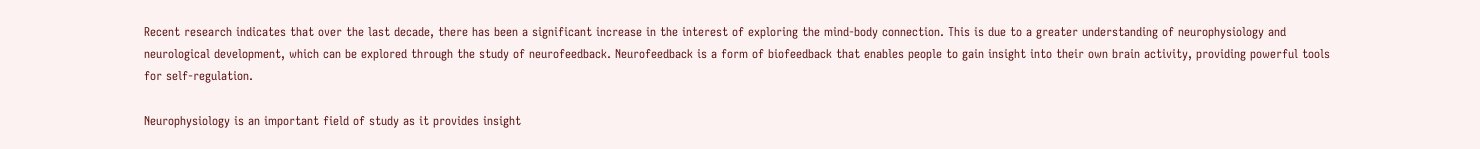Recent research indicates that over the last decade, there has been a significant increase in the interest of exploring the mind-body connection. This is due to a greater understanding of neurophysiology and neurological development, which can be explored through the study of neurofeedback. Neurofeedback is a form of biofeedback that enables people to gain insight into their own brain activity, providing powerful tools for self-regulation.

Neurophysiology is an important field of study as it provides insight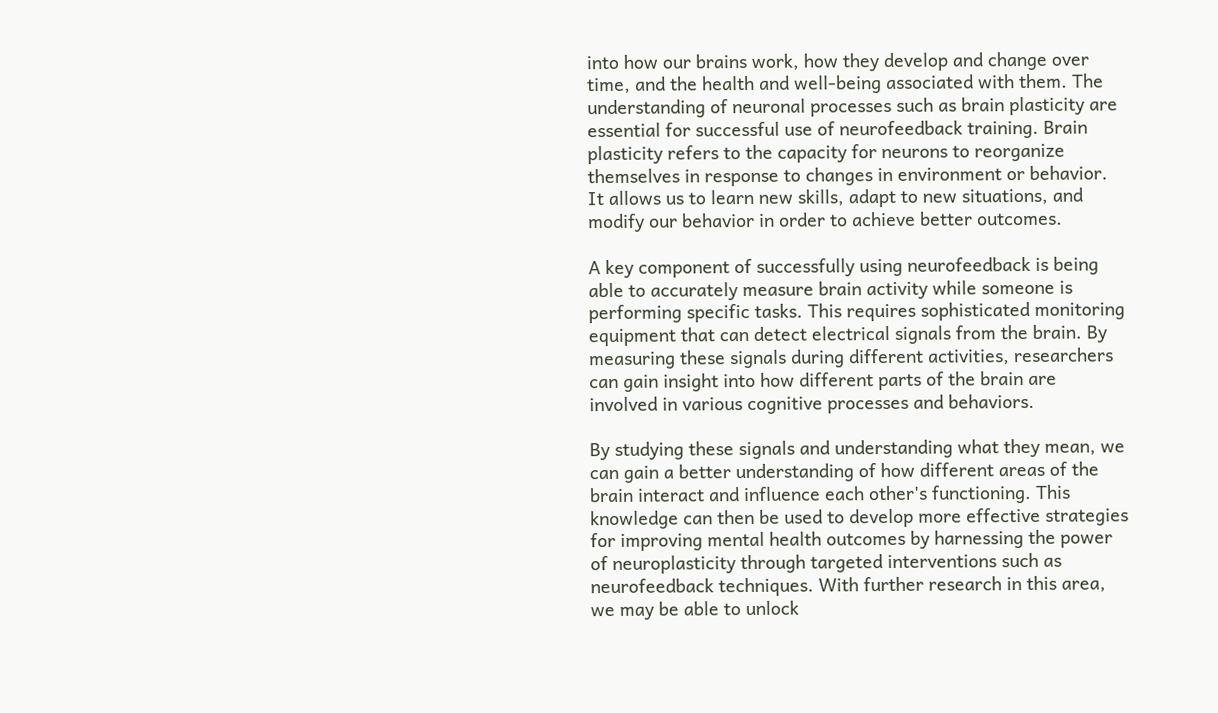into how our brains work, how they develop and change over time, and the health and well-being associated with them. The understanding of neuronal processes such as brain plasticity are essential for successful use of neurofeedback training. Brain plasticity refers to the capacity for neurons to reorganize themselves in response to changes in environment or behavior. It allows us to learn new skills, adapt to new situations, and modify our behavior in order to achieve better outcomes.

A key component of successfully using neurofeedback is being able to accurately measure brain activity while someone is performing specific tasks. This requires sophisticated monitoring equipment that can detect electrical signals from the brain. By measuring these signals during different activities, researchers can gain insight into how different parts of the brain are involved in various cognitive processes and behaviors.

By studying these signals and understanding what they mean, we can gain a better understanding of how different areas of the brain interact and influence each other's functioning. This knowledge can then be used to develop more effective strategies for improving mental health outcomes by harnessing the power of neuroplasticity through targeted interventions such as neurofeedback techniques. With further research in this area, we may be able to unlock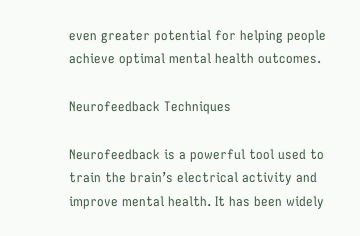even greater potential for helping people achieve optimal mental health outcomes.

Neurofeedback Techniques

Neurofeedback is a powerful tool used to train the brain’s electrical activity and improve mental health. It has been widely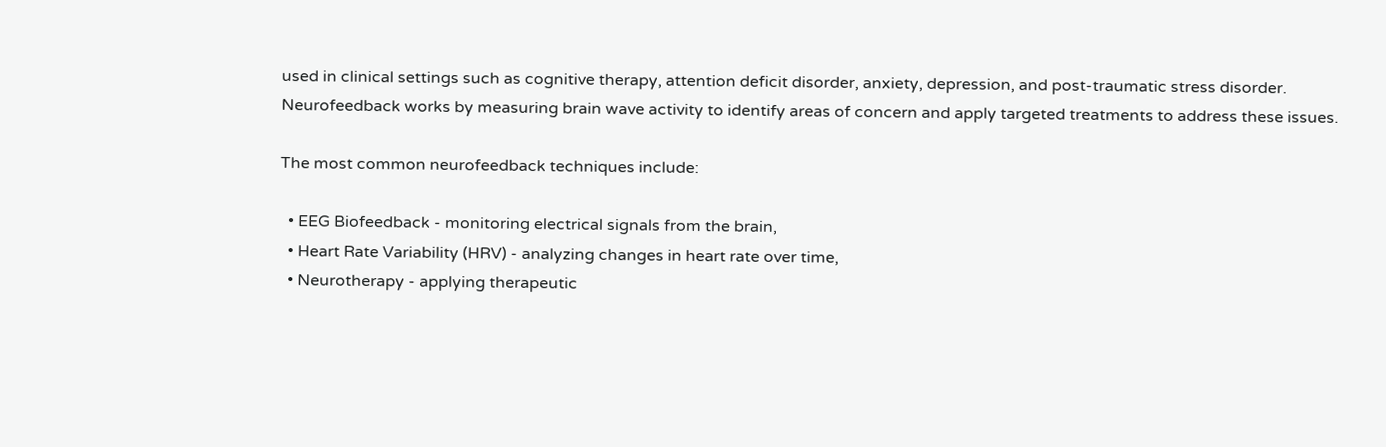used in clinical settings such as cognitive therapy, attention deficit disorder, anxiety, depression, and post-traumatic stress disorder. Neurofeedback works by measuring brain wave activity to identify areas of concern and apply targeted treatments to address these issues.

The most common neurofeedback techniques include:

  • EEG Biofeedback - monitoring electrical signals from the brain,
  • Heart Rate Variability (HRV) - analyzing changes in heart rate over time,
  • Neurotherapy - applying therapeutic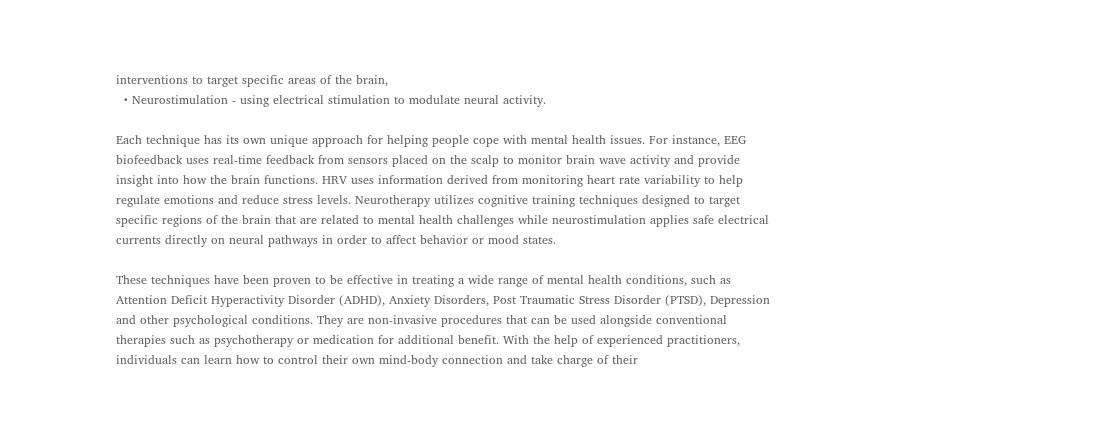interventions to target specific areas of the brain,
  • Neurostimulation - using electrical stimulation to modulate neural activity.

Each technique has its own unique approach for helping people cope with mental health issues. For instance, EEG biofeedback uses real-time feedback from sensors placed on the scalp to monitor brain wave activity and provide insight into how the brain functions. HRV uses information derived from monitoring heart rate variability to help regulate emotions and reduce stress levels. Neurotherapy utilizes cognitive training techniques designed to target specific regions of the brain that are related to mental health challenges while neurostimulation applies safe electrical currents directly on neural pathways in order to affect behavior or mood states.

These techniques have been proven to be effective in treating a wide range of mental health conditions, such as Attention Deficit Hyperactivity Disorder (ADHD), Anxiety Disorders, Post Traumatic Stress Disorder (PTSD), Depression and other psychological conditions. They are non-invasive procedures that can be used alongside conventional therapies such as psychotherapy or medication for additional benefit. With the help of experienced practitioners, individuals can learn how to control their own mind-body connection and take charge of their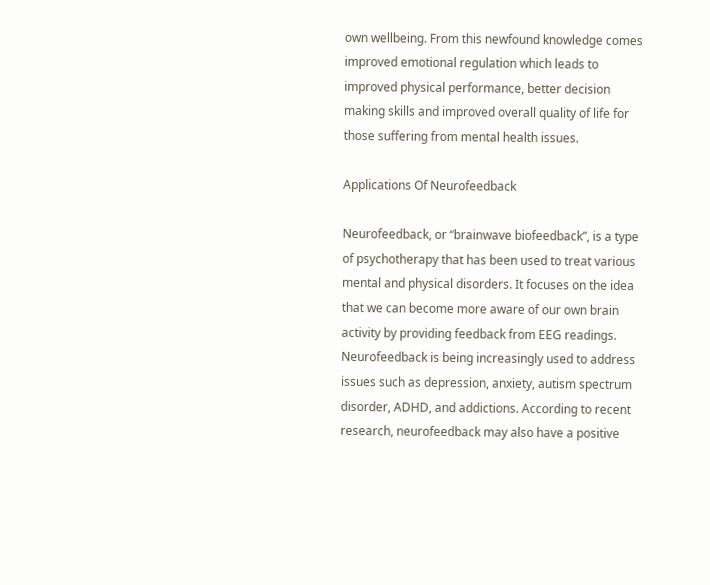own wellbeing. From this newfound knowledge comes improved emotional regulation which leads to improved physical performance, better decision making skills and improved overall quality of life for those suffering from mental health issues.

Applications Of Neurofeedback

Neurofeedback, or “brainwave biofeedback”, is a type of psychotherapy that has been used to treat various mental and physical disorders. It focuses on the idea that we can become more aware of our own brain activity by providing feedback from EEG readings. Neurofeedback is being increasingly used to address issues such as depression, anxiety, autism spectrum disorder, ADHD, and addictions. According to recent research, neurofeedback may also have a positive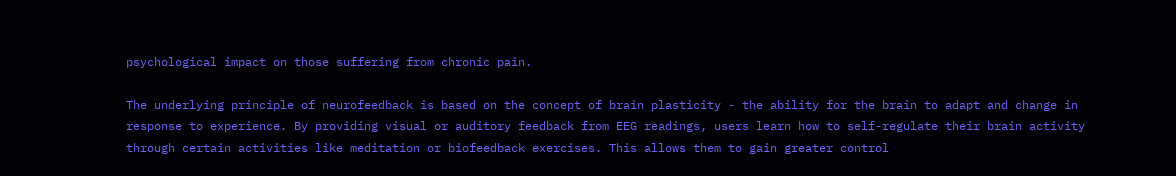psychological impact on those suffering from chronic pain.

The underlying principle of neurofeedback is based on the concept of brain plasticity - the ability for the brain to adapt and change in response to experience. By providing visual or auditory feedback from EEG readings, users learn how to self-regulate their brain activity through certain activities like meditation or biofeedback exercises. This allows them to gain greater control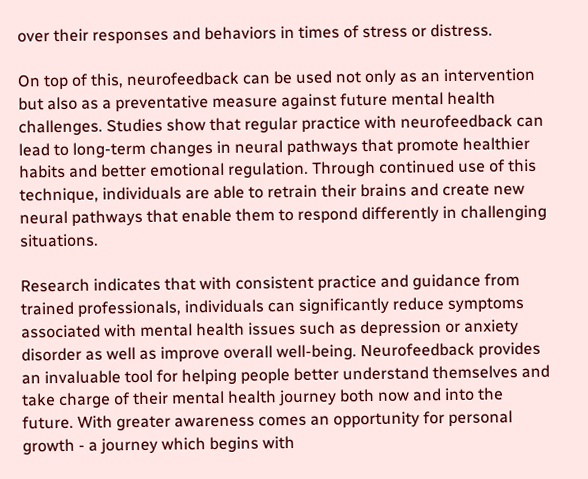over their responses and behaviors in times of stress or distress.

On top of this, neurofeedback can be used not only as an intervention but also as a preventative measure against future mental health challenges. Studies show that regular practice with neurofeedback can lead to long-term changes in neural pathways that promote healthier habits and better emotional regulation. Through continued use of this technique, individuals are able to retrain their brains and create new neural pathways that enable them to respond differently in challenging situations.

Research indicates that with consistent practice and guidance from trained professionals, individuals can significantly reduce symptoms associated with mental health issues such as depression or anxiety disorder as well as improve overall well-being. Neurofeedback provides an invaluable tool for helping people better understand themselves and take charge of their mental health journey both now and into the future. With greater awareness comes an opportunity for personal growth - a journey which begins with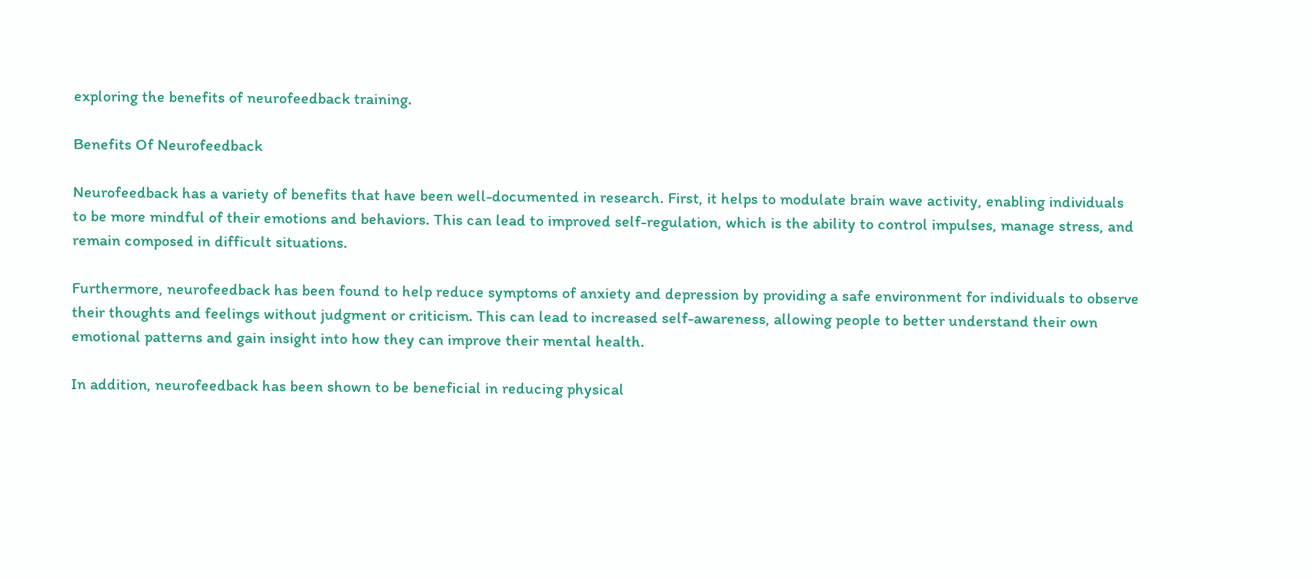exploring the benefits of neurofeedback training.

Benefits Of Neurofeedback

Neurofeedback has a variety of benefits that have been well-documented in research. First, it helps to modulate brain wave activity, enabling individuals to be more mindful of their emotions and behaviors. This can lead to improved self-regulation, which is the ability to control impulses, manage stress, and remain composed in difficult situations.

Furthermore, neurofeedback has been found to help reduce symptoms of anxiety and depression by providing a safe environment for individuals to observe their thoughts and feelings without judgment or criticism. This can lead to increased self-awareness, allowing people to better understand their own emotional patterns and gain insight into how they can improve their mental health.

In addition, neurofeedback has been shown to be beneficial in reducing physical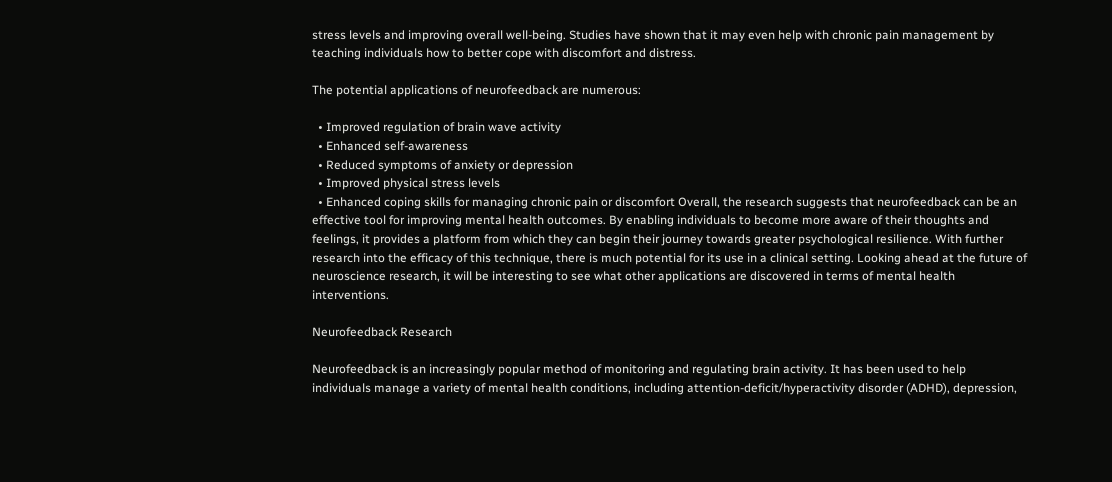stress levels and improving overall well-being. Studies have shown that it may even help with chronic pain management by teaching individuals how to better cope with discomfort and distress.

The potential applications of neurofeedback are numerous:

  • Improved regulation of brain wave activity
  • Enhanced self-awareness
  • Reduced symptoms of anxiety or depression
  • Improved physical stress levels
  • Enhanced coping skills for managing chronic pain or discomfort Overall, the research suggests that neurofeedback can be an effective tool for improving mental health outcomes. By enabling individuals to become more aware of their thoughts and feelings, it provides a platform from which they can begin their journey towards greater psychological resilience. With further research into the efficacy of this technique, there is much potential for its use in a clinical setting. Looking ahead at the future of neuroscience research, it will be interesting to see what other applications are discovered in terms of mental health interventions.

Neurofeedback Research

Neurofeedback is an increasingly popular method of monitoring and regulating brain activity. It has been used to help individuals manage a variety of mental health conditions, including attention-deficit/hyperactivity disorder (ADHD), depression,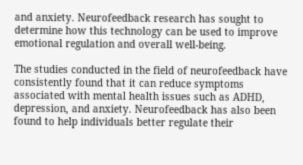and anxiety. Neurofeedback research has sought to determine how this technology can be used to improve emotional regulation and overall well-being.

The studies conducted in the field of neurofeedback have consistently found that it can reduce symptoms associated with mental health issues such as ADHD, depression, and anxiety. Neurofeedback has also been found to help individuals better regulate their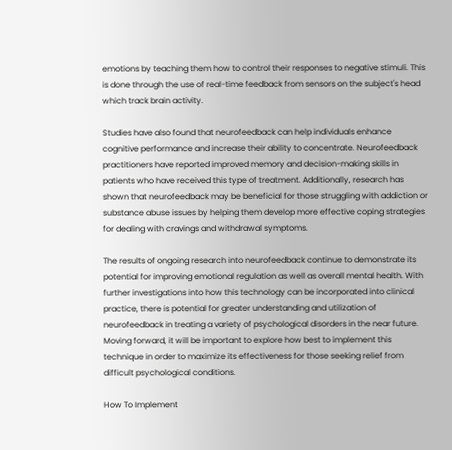emotions by teaching them how to control their responses to negative stimuli. This is done through the use of real-time feedback from sensors on the subject's head which track brain activity.

Studies have also found that neurofeedback can help individuals enhance cognitive performance and increase their ability to concentrate. Neurofeedback practitioners have reported improved memory and decision-making skills in patients who have received this type of treatment. Additionally, research has shown that neurofeedback may be beneficial for those struggling with addiction or substance abuse issues by helping them develop more effective coping strategies for dealing with cravings and withdrawal symptoms.

The results of ongoing research into neurofeedback continue to demonstrate its potential for improving emotional regulation as well as overall mental health. With further investigations into how this technology can be incorporated into clinical practice, there is potential for greater understanding and utilization of neurofeedback in treating a variety of psychological disorders in the near future. Moving forward, it will be important to explore how best to implement this technique in order to maximize its effectiveness for those seeking relief from difficult psychological conditions.

How To Implement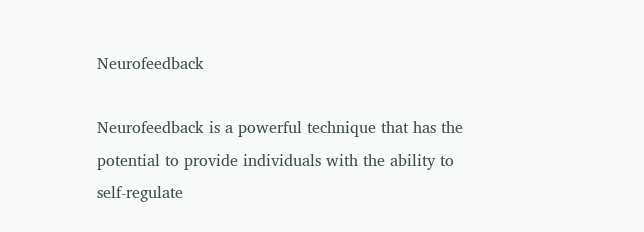Neurofeedback

Neurofeedback is a powerful technique that has the potential to provide individuals with the ability to self-regulate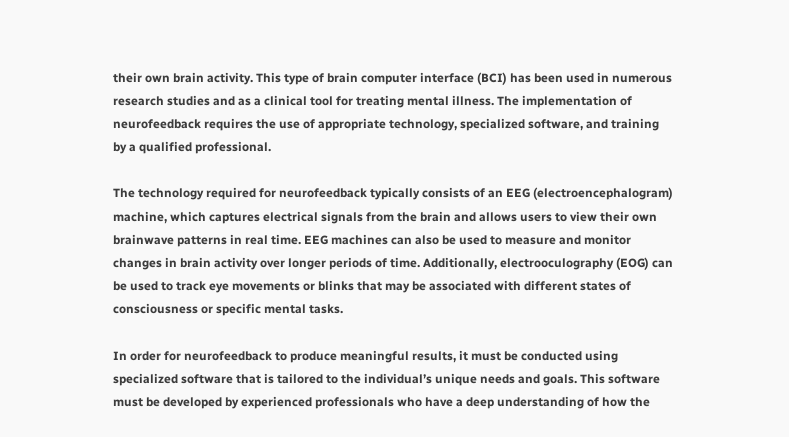their own brain activity. This type of brain computer interface (BCI) has been used in numerous research studies and as a clinical tool for treating mental illness. The implementation of neurofeedback requires the use of appropriate technology, specialized software, and training by a qualified professional.

The technology required for neurofeedback typically consists of an EEG (electroencephalogram) machine, which captures electrical signals from the brain and allows users to view their own brainwave patterns in real time. EEG machines can also be used to measure and monitor changes in brain activity over longer periods of time. Additionally, electrooculography (EOG) can be used to track eye movements or blinks that may be associated with different states of consciousness or specific mental tasks.

In order for neurofeedback to produce meaningful results, it must be conducted using specialized software that is tailored to the individual’s unique needs and goals. This software must be developed by experienced professionals who have a deep understanding of how the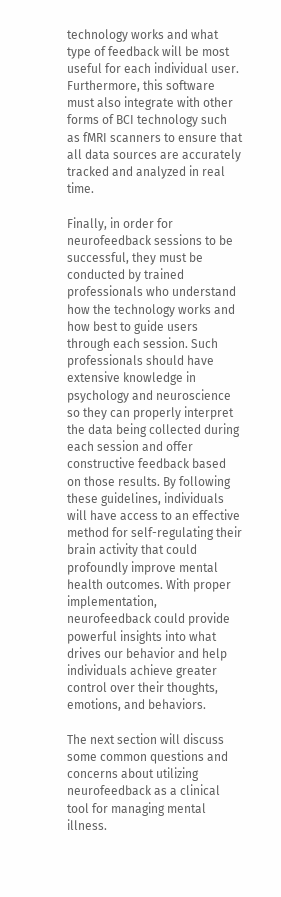technology works and what type of feedback will be most useful for each individual user. Furthermore, this software must also integrate with other forms of BCI technology such as fMRI scanners to ensure that all data sources are accurately tracked and analyzed in real time.

Finally, in order for neurofeedback sessions to be successful, they must be conducted by trained professionals who understand how the technology works and how best to guide users through each session. Such professionals should have extensive knowledge in psychology and neuroscience so they can properly interpret the data being collected during each session and offer constructive feedback based on those results. By following these guidelines, individuals will have access to an effective method for self-regulating their brain activity that could profoundly improve mental health outcomes. With proper implementation, neurofeedback could provide powerful insights into what drives our behavior and help individuals achieve greater control over their thoughts, emotions, and behaviors.

The next section will discuss some common questions and concerns about utilizing neurofeedback as a clinical tool for managing mental illness.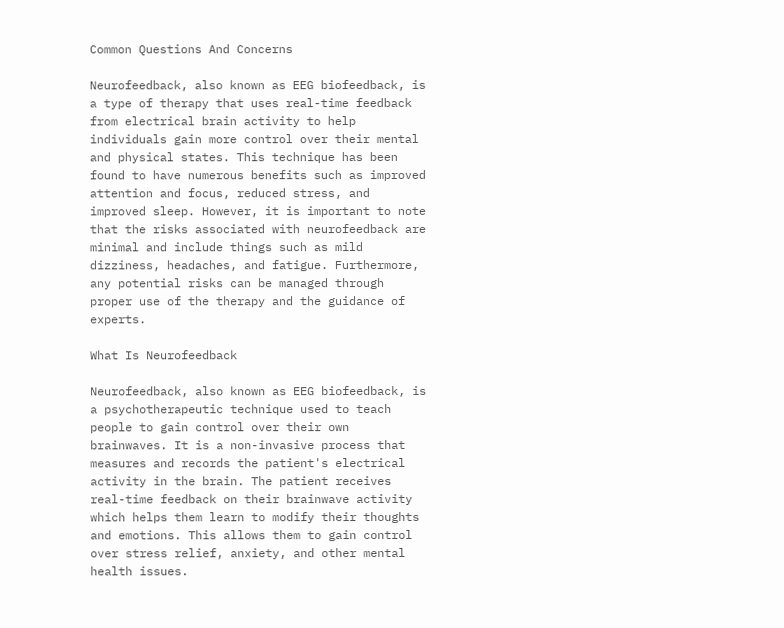Common Questions And Concerns

Neurofeedback, also known as EEG biofeedback, is a type of therapy that uses real-time feedback from electrical brain activity to help individuals gain more control over their mental and physical states. This technique has been found to have numerous benefits such as improved attention and focus, reduced stress, and improved sleep. However, it is important to note that the risks associated with neurofeedback are minimal and include things such as mild dizziness, headaches, and fatigue. Furthermore, any potential risks can be managed through proper use of the therapy and the guidance of experts.

What Is Neurofeedback

Neurofeedback, also known as EEG biofeedback, is a psychotherapeutic technique used to teach people to gain control over their own brainwaves. It is a non-invasive process that measures and records the patient's electrical activity in the brain. The patient receives real-time feedback on their brainwave activity which helps them learn to modify their thoughts and emotions. This allows them to gain control over stress relief, anxiety, and other mental health issues.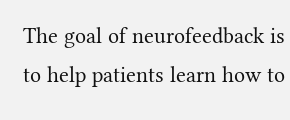The goal of neurofeedback is to help patients learn how to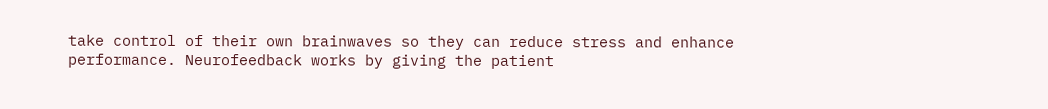take control of their own brainwaves so they can reduce stress and enhance performance. Neurofeedback works by giving the patient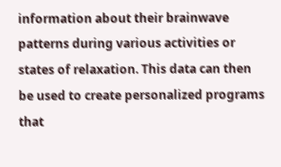information about their brainwave patterns during various activities or states of relaxation. This data can then be used to create personalized programs that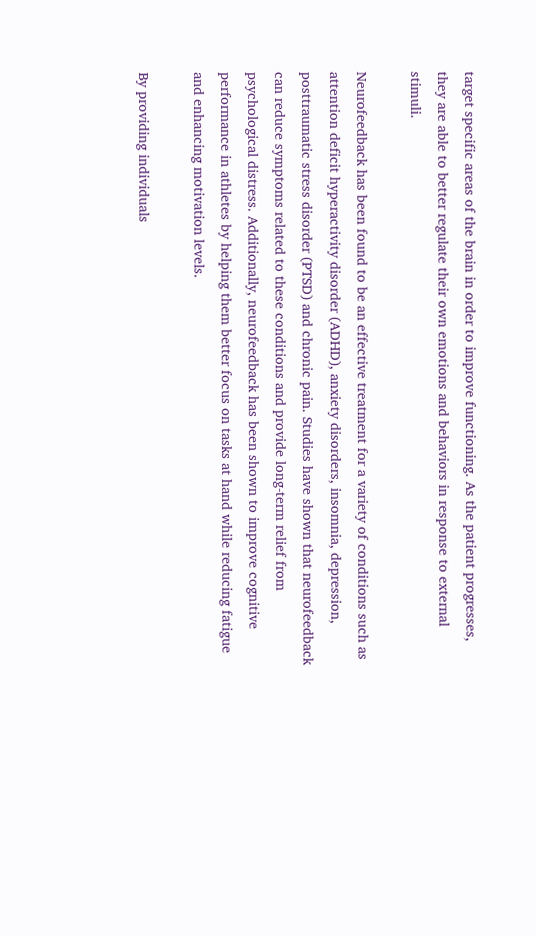target specific areas of the brain in order to improve functioning. As the patient progresses, they are able to better regulate their own emotions and behaviors in response to external stimuli.

Neurofeedback has been found to be an effective treatment for a variety of conditions such as attention deficit hyperactivity disorder (ADHD), anxiety disorders, insomnia, depression, posttraumatic stress disorder (PTSD) and chronic pain. Studies have shown that neurofeedback can reduce symptoms related to these conditions and provide long-term relief from psychological distress. Additionally, neurofeedback has been shown to improve cognitive performance in athletes by helping them better focus on tasks at hand while reducing fatigue and enhancing motivation levels.

By providing individuals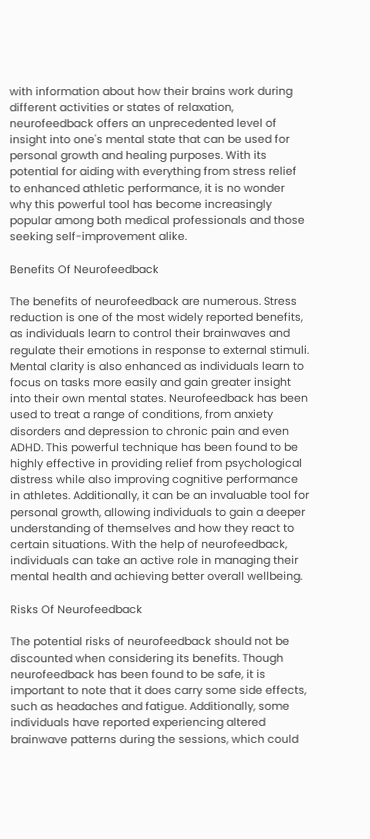with information about how their brains work during different activities or states of relaxation, neurofeedback offers an unprecedented level of insight into one's mental state that can be used for personal growth and healing purposes. With its potential for aiding with everything from stress relief to enhanced athletic performance, it is no wonder why this powerful tool has become increasingly popular among both medical professionals and those seeking self-improvement alike.

Benefits Of Neurofeedback

The benefits of neurofeedback are numerous. Stress reduction is one of the most widely reported benefits, as individuals learn to control their brainwaves and regulate their emotions in response to external stimuli. Mental clarity is also enhanced as individuals learn to focus on tasks more easily and gain greater insight into their own mental states. Neurofeedback has been used to treat a range of conditions, from anxiety disorders and depression to chronic pain and even ADHD. This powerful technique has been found to be highly effective in providing relief from psychological distress while also improving cognitive performance in athletes. Additionally, it can be an invaluable tool for personal growth, allowing individuals to gain a deeper understanding of themselves and how they react to certain situations. With the help of neurofeedback, individuals can take an active role in managing their mental health and achieving better overall wellbeing.

Risks Of Neurofeedback

The potential risks of neurofeedback should not be discounted when considering its benefits. Though neurofeedback has been found to be safe, it is important to note that it does carry some side effects, such as headaches and fatigue. Additionally, some individuals have reported experiencing altered brainwave patterns during the sessions, which could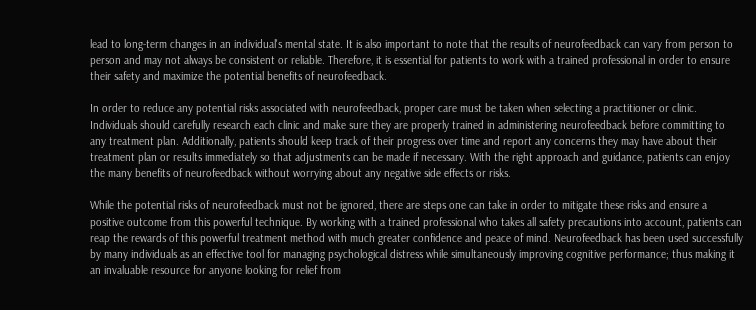lead to long-term changes in an individual's mental state. It is also important to note that the results of neurofeedback can vary from person to person and may not always be consistent or reliable. Therefore, it is essential for patients to work with a trained professional in order to ensure their safety and maximize the potential benefits of neurofeedback.

In order to reduce any potential risks associated with neurofeedback, proper care must be taken when selecting a practitioner or clinic. Individuals should carefully research each clinic and make sure they are properly trained in administering neurofeedback before committing to any treatment plan. Additionally, patients should keep track of their progress over time and report any concerns they may have about their treatment plan or results immediately so that adjustments can be made if necessary. With the right approach and guidance, patients can enjoy the many benefits of neurofeedback without worrying about any negative side effects or risks.

While the potential risks of neurofeedback must not be ignored, there are steps one can take in order to mitigate these risks and ensure a positive outcome from this powerful technique. By working with a trained professional who takes all safety precautions into account, patients can reap the rewards of this powerful treatment method with much greater confidence and peace of mind. Neurofeedback has been used successfully by many individuals as an effective tool for managing psychological distress while simultaneously improving cognitive performance; thus making it an invaluable resource for anyone looking for relief from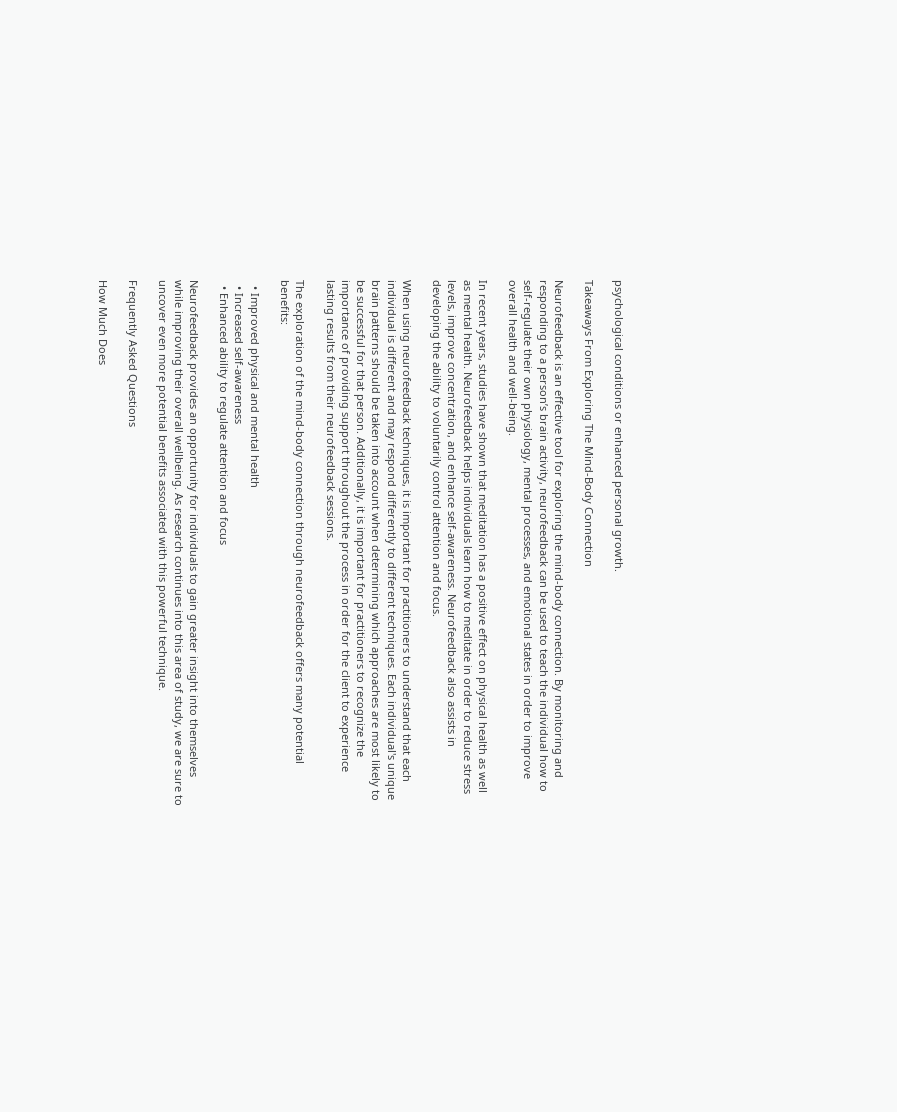psychological conditions or enhanced personal growth.

Takeaways From Exploring The Mind-Body Connection

Neurofeedback is an effective tool for exploring the mind-body connection. By monitoring and responding to a person’s brain activity, neurofeedback can be used to teach the individual how to self-regulate their own physiology, mental processes, and emotional states in order to improve overall health and well-being.

In recent years, studies have shown that meditation has a positive effect on physical health as well as mental health. Neurofeedback helps individuals learn how to meditate in order to reduce stress levels, improve concentration, and enhance self-awareness. Neurofeedback also assists in developing the ability to voluntarily control attention and focus.

When using neurofeedback techniques, it is important for practitioners to understand that each individual is different and may respond differently to different techniques. Each individual's unique brain patterns should be taken into account when determining which approaches are most likely to be successful for that person. Additionally, it is important for practitioners to recognize the importance of providing support throughout the process in order for the client to experience lasting results from their neurofeedback sessions.

The exploration of the mind-body connection through neurofeedback offers many potential benefits:

  • Improved physical and mental health
  • Increased self-awareness
  • Enhanced ability to regulate attention and focus

Neurofeedback provides an opportunity for individuals to gain greater insight into themselves while improving their overall wellbeing. As research continues into this area of study, we are sure to uncover even more potential benefits associated with this powerful technique.

Frequently Asked Questions

How Much Does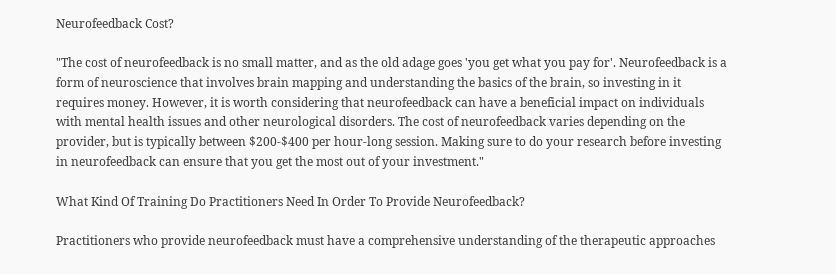Neurofeedback Cost?

"The cost of neurofeedback is no small matter, and as the old adage goes 'you get what you pay for'. Neurofeedback is a form of neuroscience that involves brain mapping and understanding the basics of the brain, so investing in it requires money. However, it is worth considering that neurofeedback can have a beneficial impact on individuals with mental health issues and other neurological disorders. The cost of neurofeedback varies depending on the provider, but is typically between $200-$400 per hour-long session. Making sure to do your research before investing in neurofeedback can ensure that you get the most out of your investment."

What Kind Of Training Do Practitioners Need In Order To Provide Neurofeedback?

Practitioners who provide neurofeedback must have a comprehensive understanding of the therapeutic approaches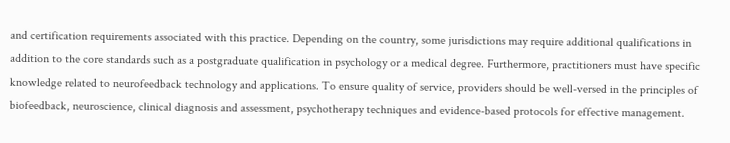and certification requirements associated with this practice. Depending on the country, some jurisdictions may require additional qualifications in addition to the core standards such as a postgraduate qualification in psychology or a medical degree. Furthermore, practitioners must have specific knowledge related to neurofeedback technology and applications. To ensure quality of service, providers should be well-versed in the principles of biofeedback, neuroscience, clinical diagnosis and assessment, psychotherapy techniques and evidence-based protocols for effective management.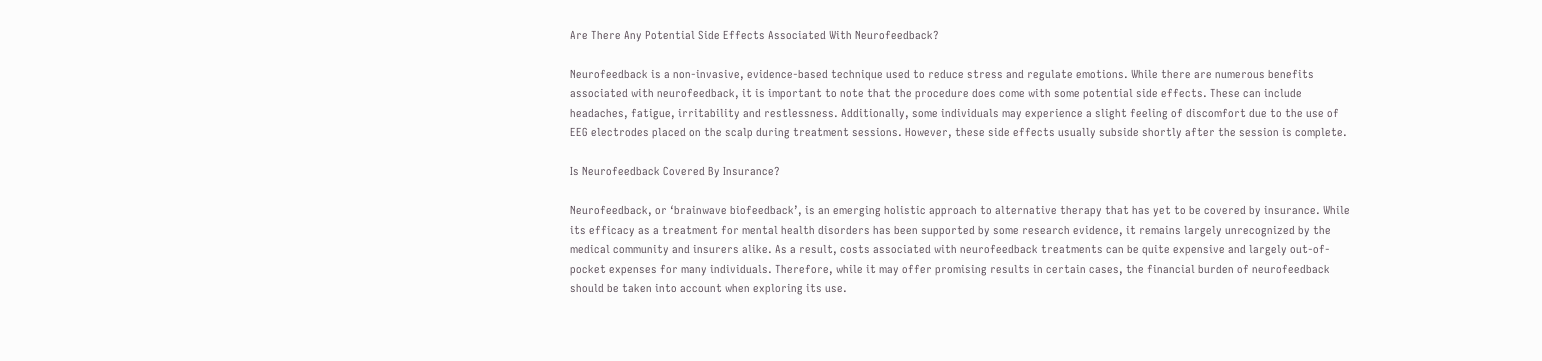Are There Any Potential Side Effects Associated With Neurofeedback?

Neurofeedback is a non-invasive, evidence-based technique used to reduce stress and regulate emotions. While there are numerous benefits associated with neurofeedback, it is important to note that the procedure does come with some potential side effects. These can include headaches, fatigue, irritability and restlessness. Additionally, some individuals may experience a slight feeling of discomfort due to the use of EEG electrodes placed on the scalp during treatment sessions. However, these side effects usually subside shortly after the session is complete.

Is Neurofeedback Covered By Insurance?

Neurofeedback, or ‘brainwave biofeedback’, is an emerging holistic approach to alternative therapy that has yet to be covered by insurance. While its efficacy as a treatment for mental health disorders has been supported by some research evidence, it remains largely unrecognized by the medical community and insurers alike. As a result, costs associated with neurofeedback treatments can be quite expensive and largely out-of-pocket expenses for many individuals. Therefore, while it may offer promising results in certain cases, the financial burden of neurofeedback should be taken into account when exploring its use.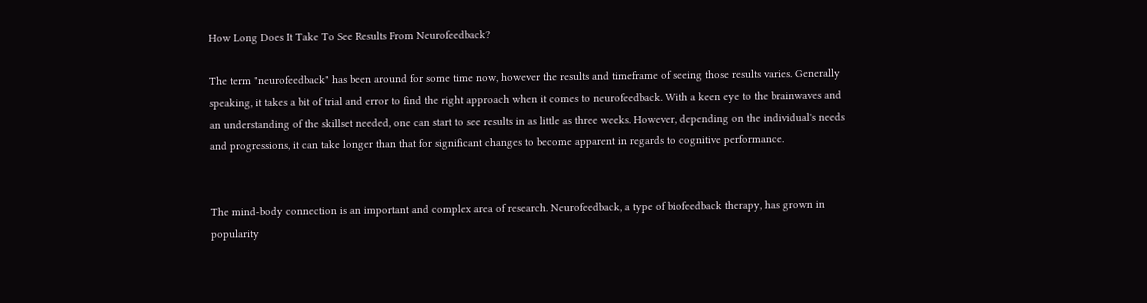How Long Does It Take To See Results From Neurofeedback?

The term "neurofeedback" has been around for some time now, however the results and timeframe of seeing those results varies. Generally speaking, it takes a bit of trial and error to find the right approach when it comes to neurofeedback. With a keen eye to the brainwaves and an understanding of the skillset needed, one can start to see results in as little as three weeks. However, depending on the individual's needs and progressions, it can take longer than that for significant changes to become apparent in regards to cognitive performance.


The mind-body connection is an important and complex area of research. Neurofeedback, a type of biofeedback therapy, has grown in popularity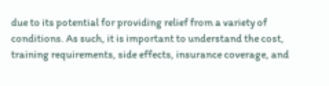due to its potential for providing relief from a variety of conditions. As such, it is important to understand the cost, training requirements, side effects, insurance coverage, and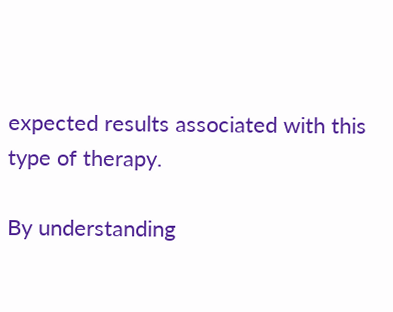expected results associated with this type of therapy.

By understanding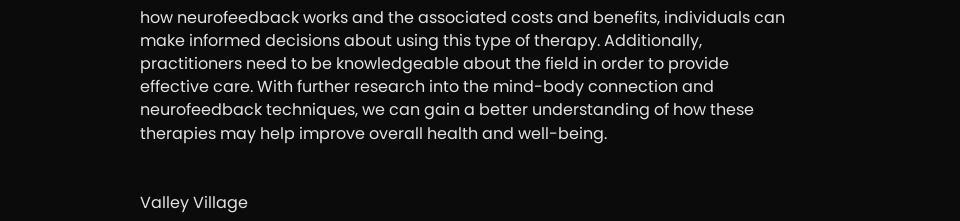how neurofeedback works and the associated costs and benefits, individuals can make informed decisions about using this type of therapy. Additionally, practitioners need to be knowledgeable about the field in order to provide effective care. With further research into the mind-body connection and neurofeedback techniques, we can gain a better understanding of how these therapies may help improve overall health and well-being.


Valley Village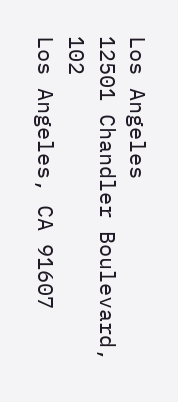Los Angeles
12501 Chandler Boulevard, 102
Los Angeles, CA 91607